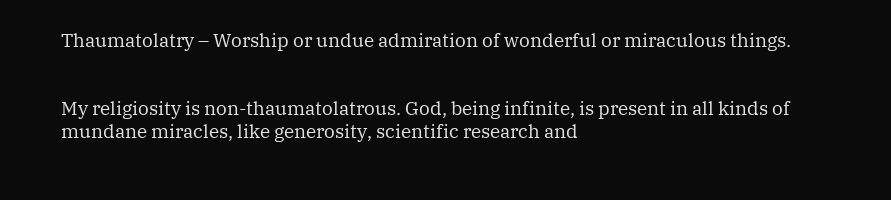Thaumatolatry – Worship or undue admiration of wonderful or miraculous things.


My religiosity is non-thaumatolatrous. God, being infinite, is present in all kinds of mundane miracles, like generosity, scientific research and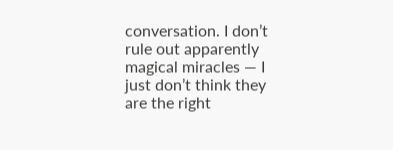conversation. I don’t rule out apparently magical miracles — I just don’t think they are the right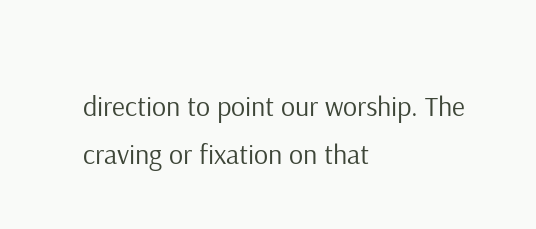direction to point our worship. The craving or fixation on that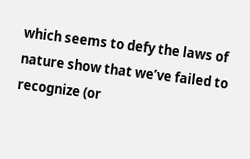which seems to defy the laws of nature show that we’ve failed to recognize (or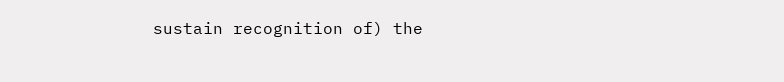sustain recognition of) the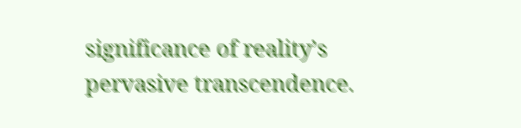significance of reality’s pervasive transcendence.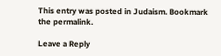This entry was posted in Judaism. Bookmark the permalink.

Leave a Reply